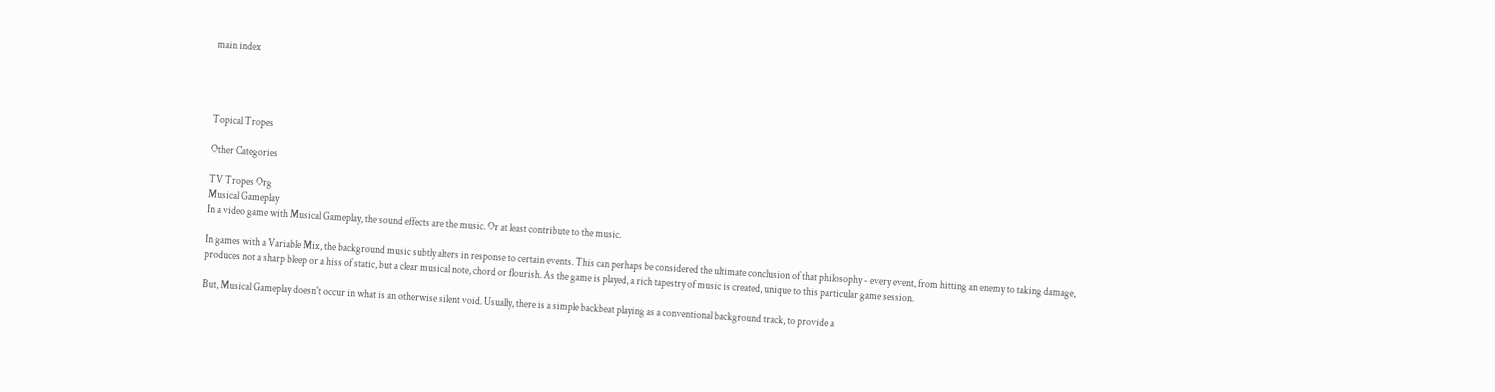main index




Topical Tropes

Other Categories

TV Tropes Org
Musical Gameplay
In a video game with Musical Gameplay, the sound effects are the music. Or at least contribute to the music.

In games with a Variable Mix, the background music subtly alters in response to certain events. This can perhaps be considered the ultimate conclusion of that philosophy - every event, from hitting an enemy to taking damage, produces not a sharp bleep or a hiss of static, but a clear musical note, chord or flourish. As the game is played, a rich tapestry of music is created, unique to this particular game session.

But, Musical Gameplay doesn't occur in what is an otherwise silent void. Usually, there is a simple backbeat playing as a conventional background track, to provide a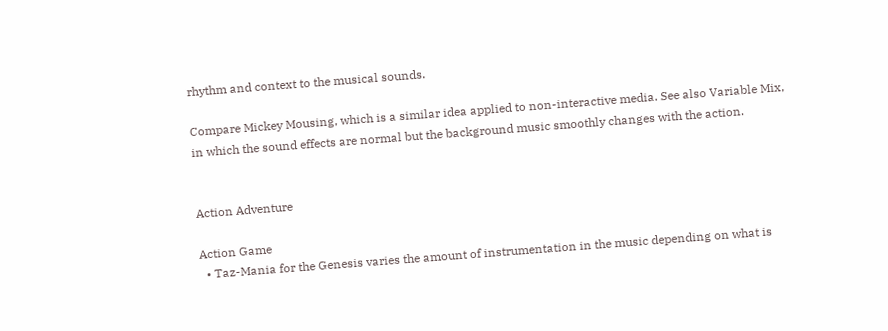rhythm and context to the musical sounds.

Compare Mickey Mousing, which is a similar idea applied to non-interactive media. See also Variable Mix, in which the sound effects are normal but the background music smoothly changes with the action.


Action Adventure

Action Game
  • Taz-Mania for the Genesis varies the amount of instrumentation in the music depending on what is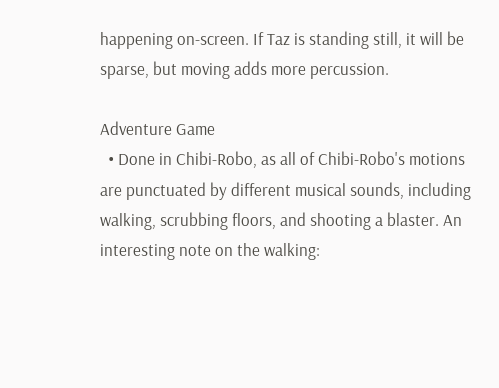happening on-screen. If Taz is standing still, it will be sparse, but moving adds more percussion.

Adventure Game
  • Done in Chibi-Robo, as all of Chibi-Robo's motions are punctuated by different musical sounds, including walking, scrubbing floors, and shooting a blaster. An interesting note on the walking: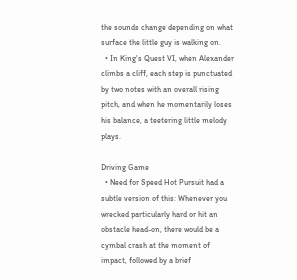the sounds change depending on what surface the little guy is walking on.
  • In King's Quest VI, when Alexander climbs a cliff, each step is punctuated by two notes with an overall rising pitch, and when he momentarily loses his balance, a teetering little melody plays.

Driving Game
  • Need for Speed Hot Pursuit had a subtle version of this: Whenever you wrecked particularly hard or hit an obstacle head-on, there would be a cymbal crash at the moment of impact, followed by a brief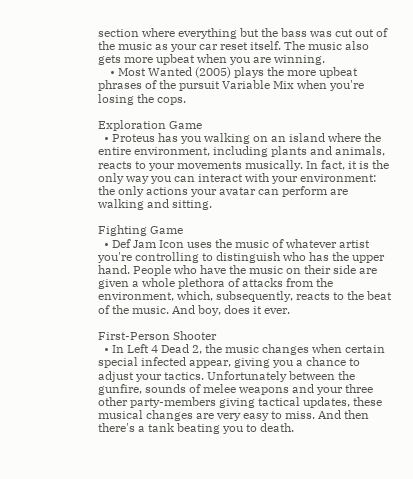section where everything but the bass was cut out of the music as your car reset itself. The music also gets more upbeat when you are winning.
    • Most Wanted (2005) plays the more upbeat phrases of the pursuit Variable Mix when you're losing the cops.

Exploration Game
  • Proteus has you walking on an island where the entire environment, including plants and animals, reacts to your movements musically. In fact, it is the only way you can interact with your environment: the only actions your avatar can perform are walking and sitting.

Fighting Game
  • Def Jam Icon uses the music of whatever artist you're controlling to distinguish who has the upper hand. People who have the music on their side are given a whole plethora of attacks from the environment, which, subsequently, reacts to the beat of the music. And boy, does it ever.

First-Person Shooter
  • In Left 4 Dead 2, the music changes when certain special infected appear, giving you a chance to adjust your tactics. Unfortunately between the gunfire, sounds of melee weapons and your three other party-members giving tactical updates, these musical changes are very easy to miss. And then there's a tank beating you to death.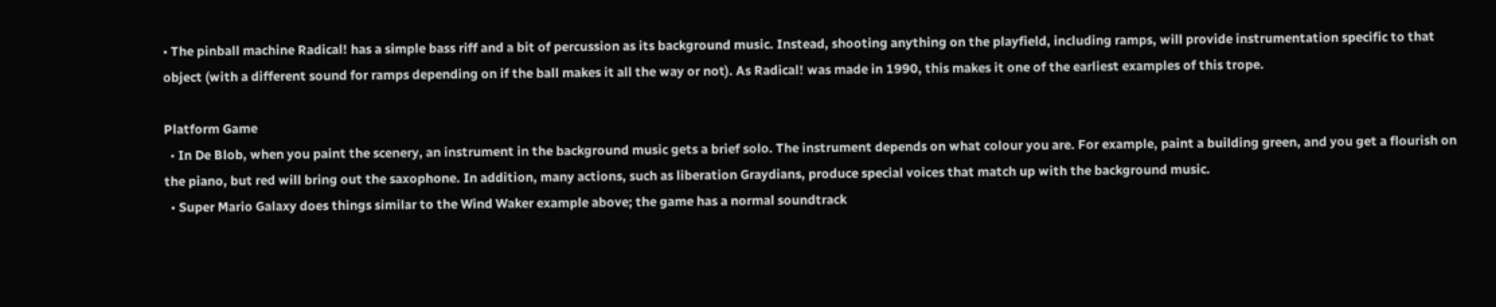• The pinball machine Radical! has a simple bass riff and a bit of percussion as its background music. Instead, shooting anything on the playfield, including ramps, will provide instrumentation specific to that object (with a different sound for ramps depending on if the ball makes it all the way or not). As Radical! was made in 1990, this makes it one of the earliest examples of this trope.

Platform Game
  • In De Blob, when you paint the scenery, an instrument in the background music gets a brief solo. The instrument depends on what colour you are. For example, paint a building green, and you get a flourish on the piano, but red will bring out the saxophone. In addition, many actions, such as liberation Graydians, produce special voices that match up with the background music.
  • Super Mario Galaxy does things similar to the Wind Waker example above; the game has a normal soundtrack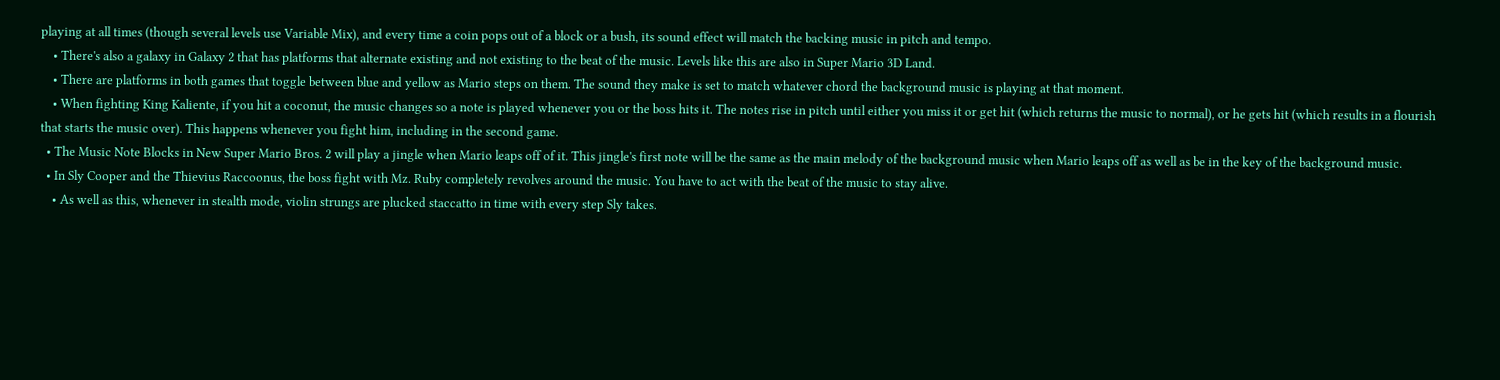playing at all times (though several levels use Variable Mix), and every time a coin pops out of a block or a bush, its sound effect will match the backing music in pitch and tempo.
    • There's also a galaxy in Galaxy 2 that has platforms that alternate existing and not existing to the beat of the music. Levels like this are also in Super Mario 3D Land.
    • There are platforms in both games that toggle between blue and yellow as Mario steps on them. The sound they make is set to match whatever chord the background music is playing at that moment.
    • When fighting King Kaliente, if you hit a coconut, the music changes so a note is played whenever you or the boss hits it. The notes rise in pitch until either you miss it or get hit (which returns the music to normal), or he gets hit (which results in a flourish that starts the music over). This happens whenever you fight him, including in the second game.
  • The Music Note Blocks in New Super Mario Bros. 2 will play a jingle when Mario leaps off of it. This jingle's first note will be the same as the main melody of the background music when Mario leaps off as well as be in the key of the background music.
  • In Sly Cooper and the Thievius Raccoonus, the boss fight with Mz. Ruby completely revolves around the music. You have to act with the beat of the music to stay alive.
    • As well as this, whenever in stealth mode, violin strungs are plucked staccatto in time with every step Sly takes.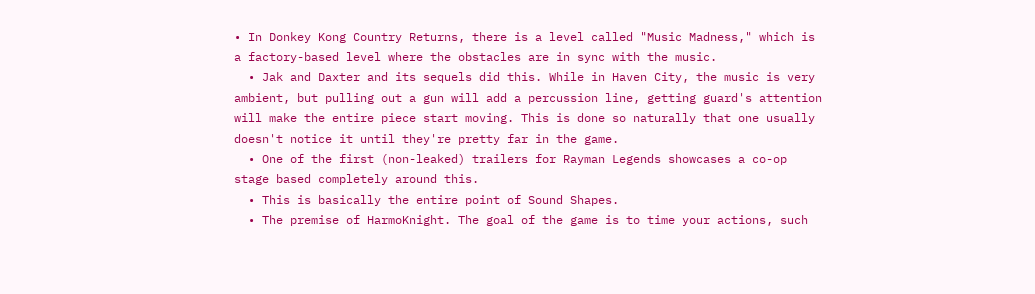• In Donkey Kong Country Returns, there is a level called "Music Madness," which is a factory-based level where the obstacles are in sync with the music.
  • Jak and Daxter and its sequels did this. While in Haven City, the music is very ambient, but pulling out a gun will add a percussion line, getting guard's attention will make the entire piece start moving. This is done so naturally that one usually doesn't notice it until they're pretty far in the game.
  • One of the first (non-leaked) trailers for Rayman Legends showcases a co-op stage based completely around this.
  • This is basically the entire point of Sound Shapes.
  • The premise of HarmoKnight. The goal of the game is to time your actions, such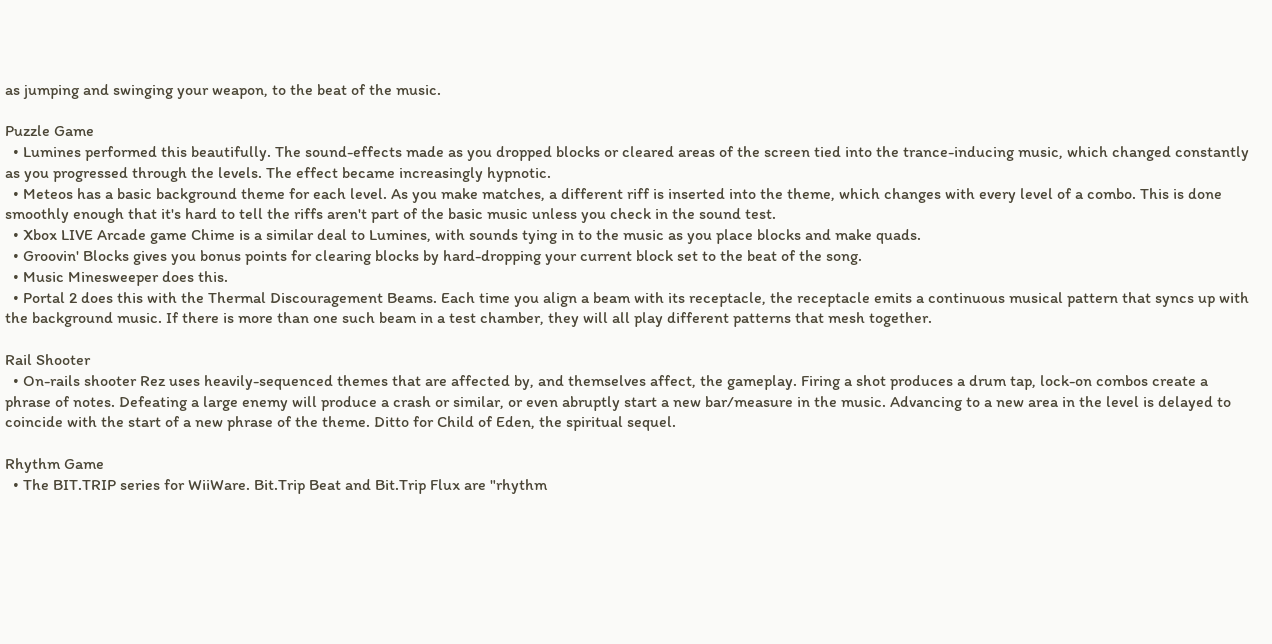as jumping and swinging your weapon, to the beat of the music.

Puzzle Game
  • Lumines performed this beautifully. The sound-effects made as you dropped blocks or cleared areas of the screen tied into the trance-inducing music, which changed constantly as you progressed through the levels. The effect became increasingly hypnotic.
  • Meteos has a basic background theme for each level. As you make matches, a different riff is inserted into the theme, which changes with every level of a combo. This is done smoothly enough that it's hard to tell the riffs aren't part of the basic music unless you check in the sound test.
  • Xbox LIVE Arcade game Chime is a similar deal to Lumines, with sounds tying in to the music as you place blocks and make quads.
  • Groovin' Blocks gives you bonus points for clearing blocks by hard-dropping your current block set to the beat of the song.
  • Music Minesweeper does this.
  • Portal 2 does this with the Thermal Discouragement Beams. Each time you align a beam with its receptacle, the receptacle emits a continuous musical pattern that syncs up with the background music. If there is more than one such beam in a test chamber, they will all play different patterns that mesh together.

Rail Shooter
  • On-rails shooter Rez uses heavily-sequenced themes that are affected by, and themselves affect, the gameplay. Firing a shot produces a drum tap, lock-on combos create a phrase of notes. Defeating a large enemy will produce a crash or similar, or even abruptly start a new bar/measure in the music. Advancing to a new area in the level is delayed to coincide with the start of a new phrase of the theme. Ditto for Child of Eden, the spiritual sequel.

Rhythm Game
  • The BIT.TRIP series for WiiWare. Bit.Trip Beat and Bit.Trip Flux are "rhythm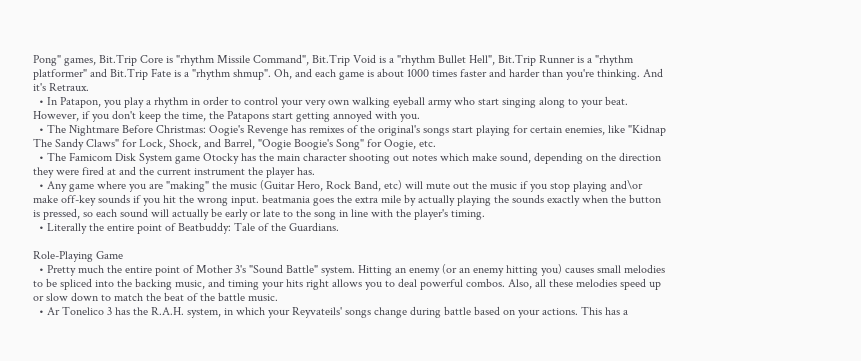Pong" games, Bit.Trip Core is "rhythm Missile Command", Bit.Trip Void is a "rhythm Bullet Hell", Bit.Trip Runner is a "rhythm platformer" and Bit.Trip Fate is a "rhythm shmup". Oh, and each game is about 1000 times faster and harder than you're thinking. And it's Retraux.
  • In Patapon, you play a rhythm in order to control your very own walking eyeball army who start singing along to your beat. However, if you don't keep the time, the Patapons start getting annoyed with you.
  • The Nightmare Before Christmas: Oogie's Revenge has remixes of the original's songs start playing for certain enemies, like "Kidnap The Sandy Claws" for Lock, Shock, and Barrel, "Oogie Boogie's Song" for Oogie, etc.
  • The Famicom Disk System game Otocky has the main character shooting out notes which make sound, depending on the direction they were fired at and the current instrument the player has.
  • Any game where you are "making" the music (Guitar Hero, Rock Band, etc) will mute out the music if you stop playing and\or make off-key sounds if you hit the wrong input. beatmania goes the extra mile by actually playing the sounds exactly when the button is pressed, so each sound will actually be early or late to the song in line with the player's timing.
  • Literally the entire point of Beatbuddy: Tale of the Guardians.

Role-Playing Game
  • Pretty much the entire point of Mother 3's "Sound Battle" system. Hitting an enemy (or an enemy hitting you) causes small melodies to be spliced into the backing music, and timing your hits right allows you to deal powerful combos. Also, all these melodies speed up or slow down to match the beat of the battle music.
  • Ar Tonelico 3 has the R.A.H. system, in which your Reyvateils' songs change during battle based on your actions. This has a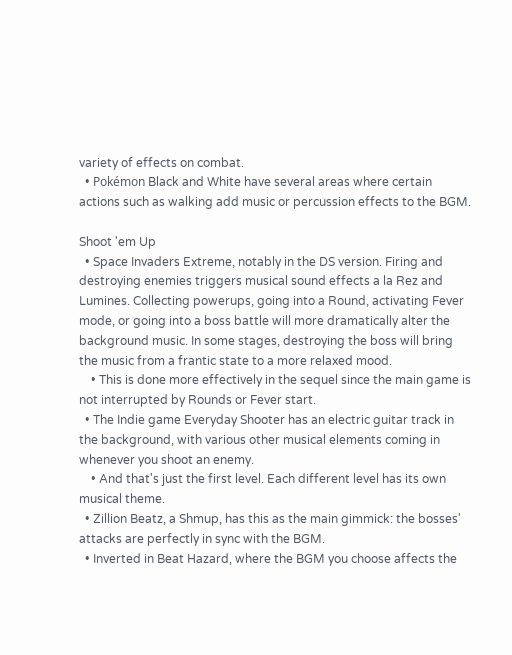variety of effects on combat.
  • Pokémon Black and White have several areas where certain actions such as walking add music or percussion effects to the BGM.

Shoot 'em Up
  • Space Invaders Extreme, notably in the DS version. Firing and destroying enemies triggers musical sound effects a la Rez and Lumines. Collecting powerups, going into a Round, activating Fever mode, or going into a boss battle will more dramatically alter the background music. In some stages, destroying the boss will bring the music from a frantic state to a more relaxed mood.
    • This is done more effectively in the sequel since the main game is not interrupted by Rounds or Fever start.
  • The Indie game Everyday Shooter has an electric guitar track in the background, with various other musical elements coming in whenever you shoot an enemy.
    • And that's just the first level. Each different level has its own musical theme.
  • Zillion Beatz, a Shmup, has this as the main gimmick: the bosses' attacks are perfectly in sync with the BGM.
  • Inverted in Beat Hazard, where the BGM you choose affects the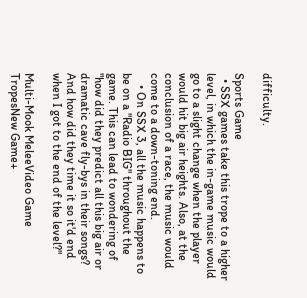difficulty.

Sports Game
  • SSX games take this trope to a higher level, in which the in-game music would go to a slight change when the player would hit big air heights. Also, at the conclusion of a race, the music would come to a down-toning end.
    • On SSX 3, all the music happens to be on a "Radio BIG" throughout the game. This can lead to wondering of "how did they predict all this big air or dramatic cave fly-bys in their songs? And how did they time it so it'd end when I got to the end of the level?"

Multi-Mook MeleeVideo Game TropesNew Game+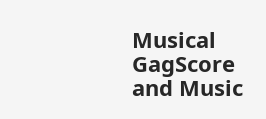Musical GagScore and Music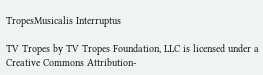TropesMusicalis Interruptus

TV Tropes by TV Tropes Foundation, LLC is licensed under a Creative Commons Attribution-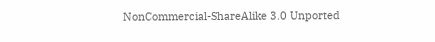NonCommercial-ShareAlike 3.0 Unported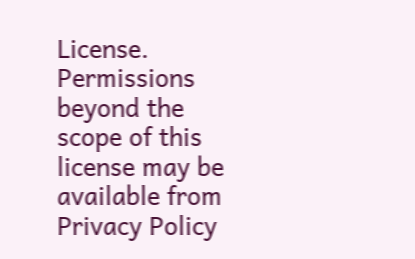License.
Permissions beyond the scope of this license may be available from
Privacy Policy